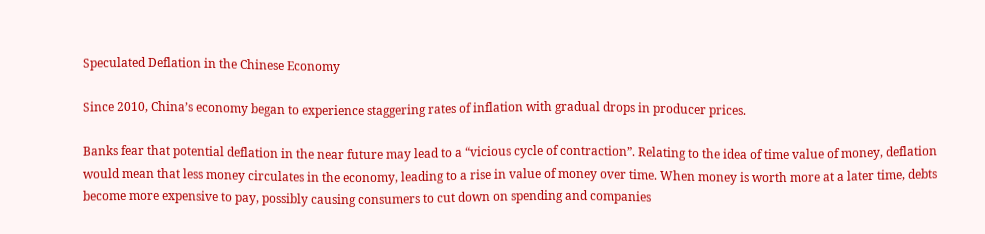Speculated Deflation in the Chinese Economy

Since 2010, China’s economy began to experience staggering rates of inflation with gradual drops in producer prices.

Banks fear that potential deflation in the near future may lead to a “vicious cycle of contraction”. Relating to the idea of time value of money, deflation  would mean that less money circulates in the economy, leading to a rise in value of money over time. When money is worth more at a later time, debts become more expensive to pay, possibly causing consumers to cut down on spending and companies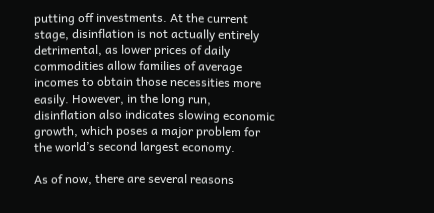putting off investments. At the current stage, disinflation is not actually entirely detrimental, as lower prices of daily commodities allow families of average incomes to obtain those necessities more easily. However, in the long run, disinflation also indicates slowing economic growth, which poses a major problem for the world’s second largest economy.

As of now, there are several reasons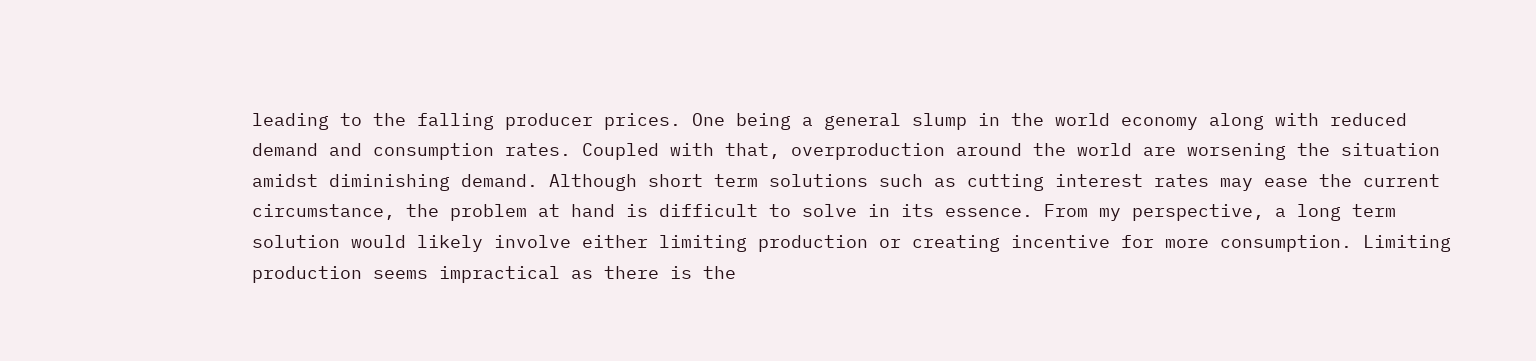leading to the falling producer prices. One being a general slump in the world economy along with reduced demand and consumption rates. Coupled with that, overproduction around the world are worsening the situation amidst diminishing demand. Although short term solutions such as cutting interest rates may ease the current circumstance, the problem at hand is difficult to solve in its essence. From my perspective, a long term solution would likely involve either limiting production or creating incentive for more consumption. Limiting production seems impractical as there is the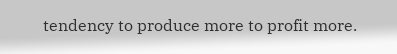tendency to produce more to profit more.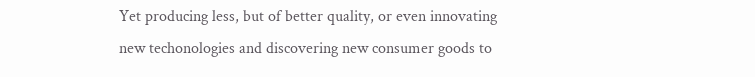Yet producing less, but of better quality, or even innovating new techonologies and discovering new consumer goods to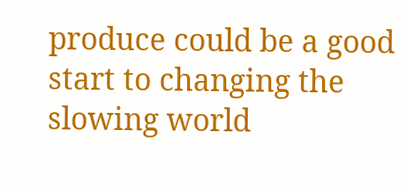produce could be a good start to changing the slowing world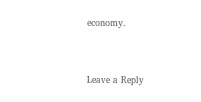economy.


Leave a Reply